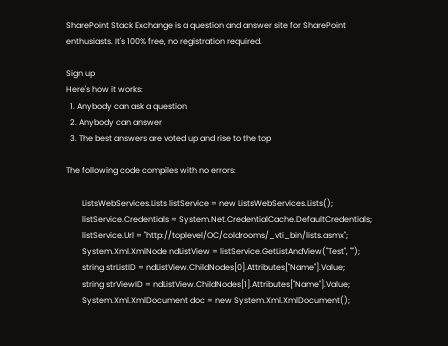SharePoint Stack Exchange is a question and answer site for SharePoint enthusiasts. It's 100% free, no registration required.

Sign up
Here's how it works:
  1. Anybody can ask a question
  2. Anybody can answer
  3. The best answers are voted up and rise to the top

The following code compiles with no errors:

        ListsWebServices.Lists listService = new ListsWebServices.Lists();
        listService.Credentials = System.Net.CredentialCache.DefaultCredentials;
        listService.Url = "http://toplevel/OC/coldrooms/_vti_bin/lists.asmx";
        System.Xml.XmlNode ndListView = listService.GetListAndView("Test", "");
        string strListID = ndListView.ChildNodes[0].Attributes["Name"].Value;
        string strViewID = ndListView.ChildNodes[1].Attributes["Name"].Value;
        System.Xml.XmlDocument doc = new System.Xml.XmlDocument();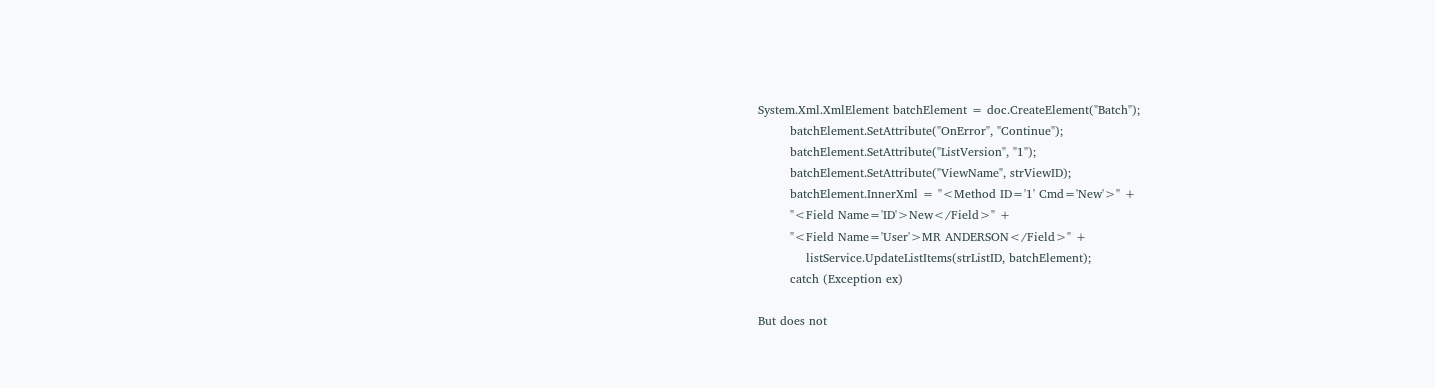System.Xml.XmlElement batchElement = doc.CreateElement("Batch");
        batchElement.SetAttribute("OnError", "Continue");
        batchElement.SetAttribute("ListVersion", "1");
        batchElement.SetAttribute("ViewName", strViewID);
        batchElement.InnerXml = "<Method ID='1' Cmd='New'>" +
        "<Field Name='ID'>New</Field>" +
        "<Field Name='User'>MR ANDERSON</Field>" +
            listService.UpdateListItems(strListID, batchElement);
        catch (Exception ex)

But does not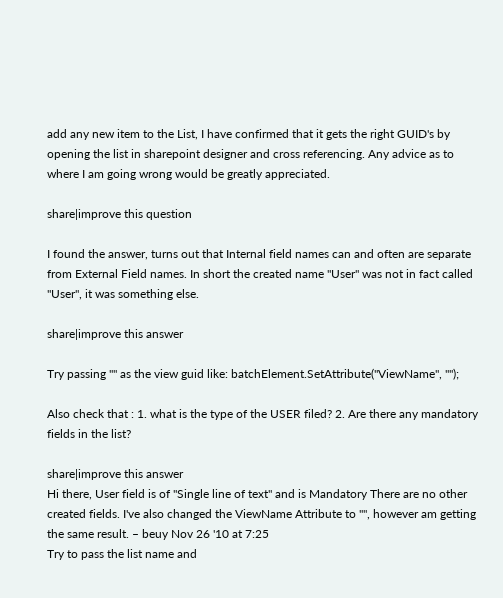add any new item to the List, I have confirmed that it gets the right GUID's by opening the list in sharepoint designer and cross referencing. Any advice as to where I am going wrong would be greatly appreciated.

share|improve this question

I found the answer, turns out that Internal field names can and often are separate from External Field names. In short the created name "User" was not in fact called "User", it was something else.

share|improve this answer

Try passing "" as the view guid like: batchElement.SetAttribute("ViewName", "");

Also check that : 1. what is the type of the USER filed? 2. Are there any mandatory fields in the list?

share|improve this answer
Hi there, User field is of "Single line of text" and is Mandatory There are no other created fields. I've also changed the ViewName Attribute to "", however am getting the same result. – beuy Nov 26 '10 at 7:25
Try to pass the list name and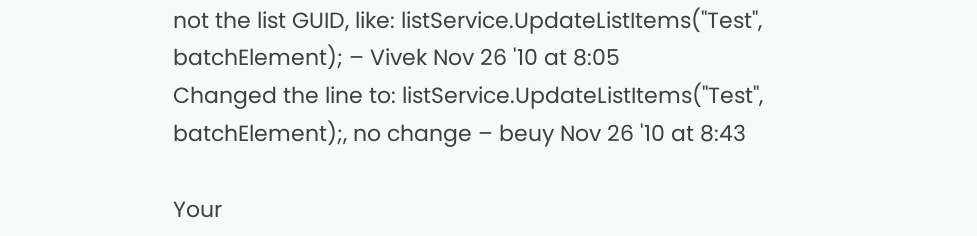not the list GUID, like: listService.UpdateListItems("Test", batchElement); – Vivek Nov 26 '10 at 8:05
Changed the line to: listService.UpdateListItems("Test", batchElement);, no change – beuy Nov 26 '10 at 8:43

Your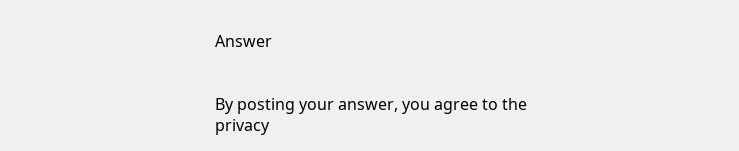Answer


By posting your answer, you agree to the privacy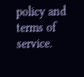policy and terms of service.